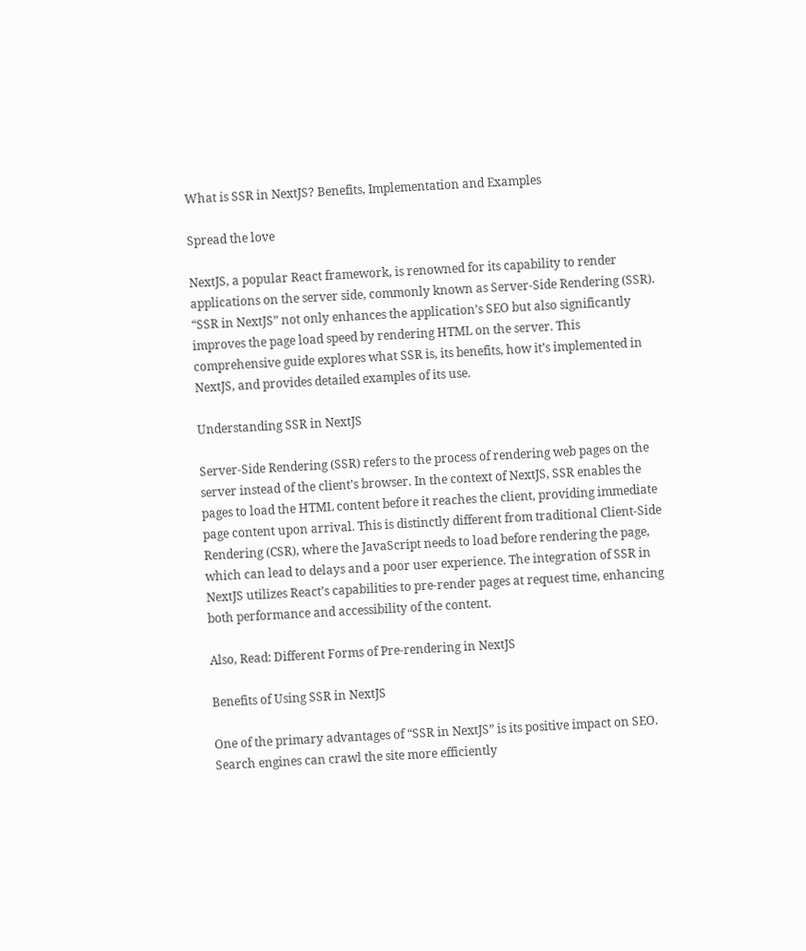What is SSR in NextJS? Benefits, Implementation and Examples

Spread the love

NextJS, a popular React framework, is renowned for its capability to render applications on the server side, commonly known as Server-Side Rendering (SSR). “SSR in NextJS” not only enhances the application’s SEO but also significantly improves the page load speed by rendering HTML on the server. This comprehensive guide explores what SSR is, its benefits, how it’s implemented in NextJS, and provides detailed examples of its use.

Understanding SSR in NextJS

Server-Side Rendering (SSR) refers to the process of rendering web pages on the server instead of the client’s browser. In the context of NextJS, SSR enables the pages to load the HTML content before it reaches the client, providing immediate page content upon arrival. This is distinctly different from traditional Client-Side Rendering (CSR), where the JavaScript needs to load before rendering the page, which can lead to delays and a poor user experience. The integration of SSR in NextJS utilizes React’s capabilities to pre-render pages at request time, enhancing both performance and accessibility of the content.

Also, Read: Different Forms of Pre-rendering in NextJS

Benefits of Using SSR in NextJS

One of the primary advantages of “SSR in NextJS” is its positive impact on SEO. Search engines can crawl the site more efficiently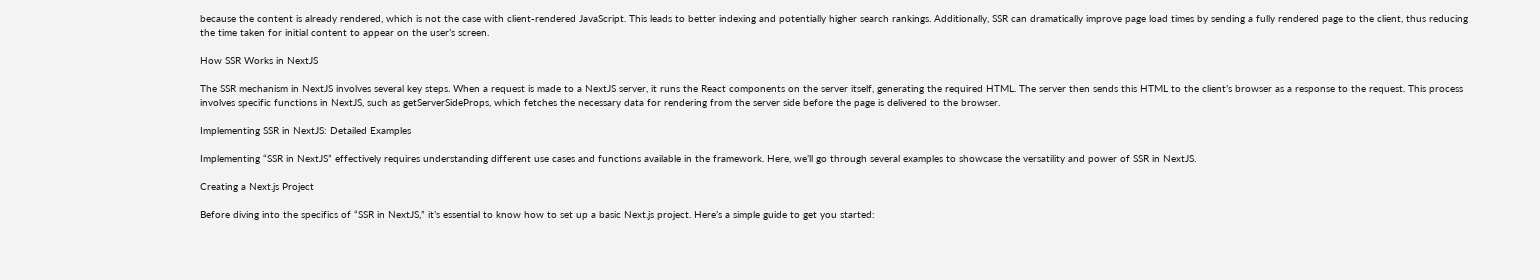because the content is already rendered, which is not the case with client-rendered JavaScript. This leads to better indexing and potentially higher search rankings. Additionally, SSR can dramatically improve page load times by sending a fully rendered page to the client, thus reducing the time taken for initial content to appear on the user’s screen.

How SSR Works in NextJS

The SSR mechanism in NextJS involves several key steps. When a request is made to a NextJS server, it runs the React components on the server itself, generating the required HTML. The server then sends this HTML to the client’s browser as a response to the request. This process involves specific functions in NextJS, such as getServerSideProps, which fetches the necessary data for rendering from the server side before the page is delivered to the browser.

Implementing SSR in NextJS: Detailed Examples

Implementing “SSR in NextJS” effectively requires understanding different use cases and functions available in the framework. Here, we’ll go through several examples to showcase the versatility and power of SSR in NextJS.

Creating a Next.js Project

Before diving into the specifics of “SSR in NextJS,” it’s essential to know how to set up a basic Next.js project. Here’s a simple guide to get you started: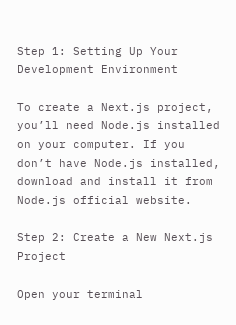Step 1: Setting Up Your Development Environment

To create a Next.js project, you’ll need Node.js installed on your computer. If you don’t have Node.js installed, download and install it from Node.js official website.

Step 2: Create a New Next.js Project

Open your terminal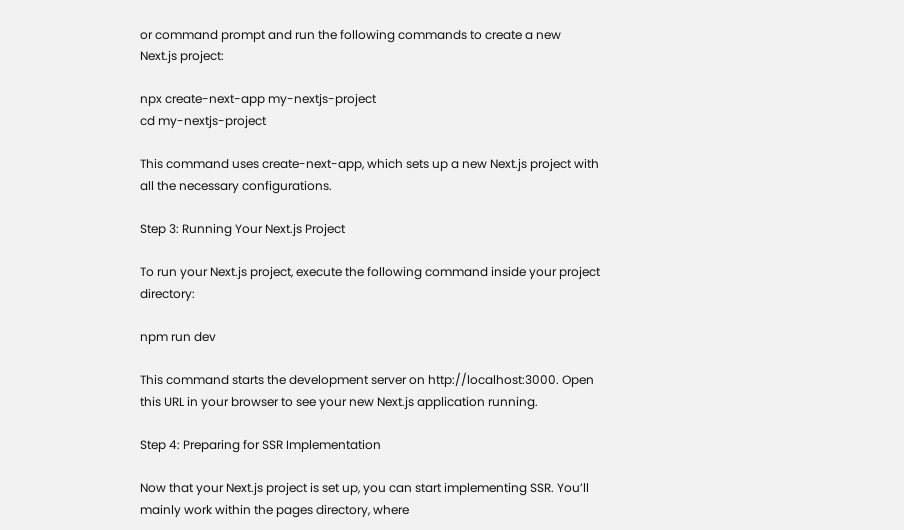or command prompt and run the following commands to create a new Next.js project:

npx create-next-app my-nextjs-project
cd my-nextjs-project

This command uses create-next-app, which sets up a new Next.js project with all the necessary configurations.

Step 3: Running Your Next.js Project

To run your Next.js project, execute the following command inside your project directory:

npm run dev

This command starts the development server on http://localhost:3000. Open this URL in your browser to see your new Next.js application running.

Step 4: Preparing for SSR Implementation

Now that your Next.js project is set up, you can start implementing SSR. You’ll mainly work within the pages directory, where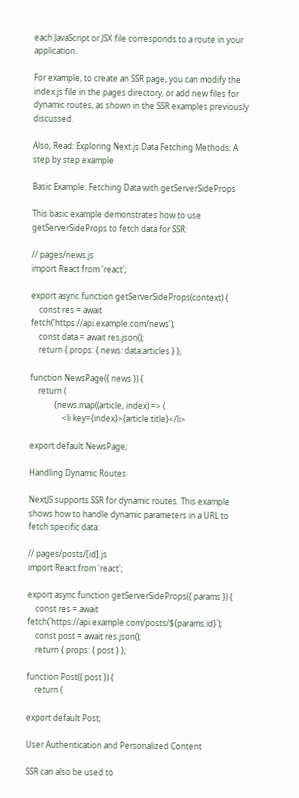each JavaScript or JSX file corresponds to a route in your application.

For example, to create an SSR page, you can modify the index.js file in the pages directory, or add new files for dynamic routes, as shown in the SSR examples previously discussed.

Also, Read: Exploring Next.js Data Fetching Methods: A step by step example

Basic Example: Fetching Data with getServerSideProps

This basic example demonstrates how to use getServerSideProps to fetch data for SSR:

// pages/news.js
import React from 'react';

export async function getServerSideProps(context) {
    const res = await fetch('https://api.example.com/news');
    const data = await res.json();
    return { props: { news: data.articles } };

function NewsPage({ news }) {
    return (
            {news.map((article, index) => (
                <li key={index}>{article.title}</li>

export default NewsPage;

Handling Dynamic Routes

NextJS supports SSR for dynamic routes. This example shows how to handle dynamic parameters in a URL to fetch specific data:

// pages/posts/[id].js
import React from 'react';

export async function getServerSideProps({ params }) {
    const res = await fetch(`https://api.example.com/posts/${params.id}`);
    const post = await res.json();
    return { props: { post } };

function Post({ post }) {
    return (

export default Post;

User Authentication and Personalized Content

SSR can also be used to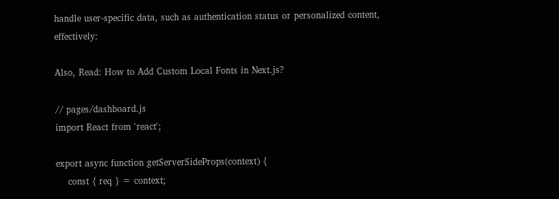handle user-specific data, such as authentication status or personalized content, effectively:

Also, Read: How to Add Custom Local Fonts in Next.js?

// pages/dashboard.js
import React from 'react';

export async function getServerSideProps(context) {
    const { req } = context;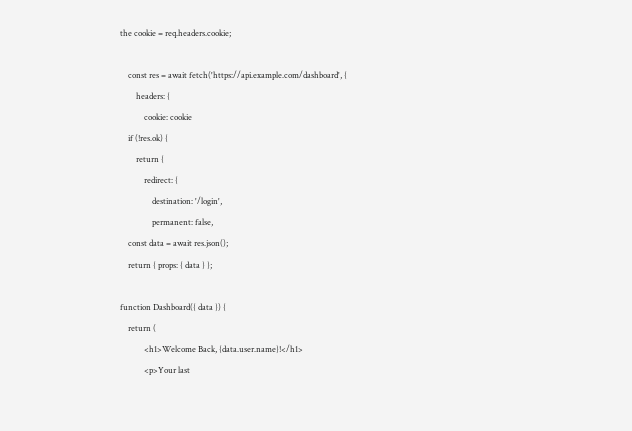the cookie = req.headers.cookie;

    const res = await fetch('https://api.example.com/dashboard', {
        headers: {
            cookie: cookie
    if (!res.ok) {
        return {
            redirect: {
                destination: '/login',
                permanent: false,
    const data = await res.json();
    return { props: { data } };

function Dashboard({ data }) {
    return (
            <h1>Welcome Back, {data.user.name}!</h1>
            <p>Your last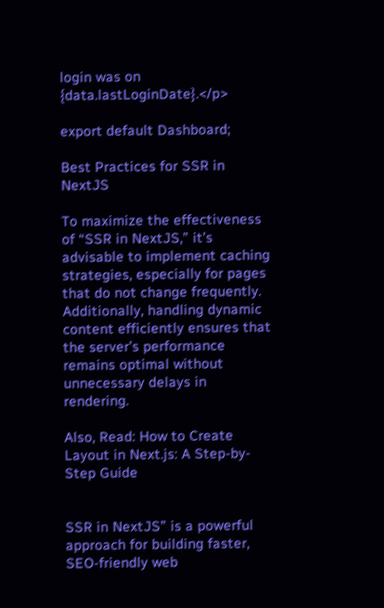login was on {data.lastLoginDate}.</p>

export default Dashboard;

Best Practices for SSR in NextJS

To maximize the effectiveness of “SSR in NextJS,” it’s advisable to implement caching strategies, especially for pages that do not change frequently. Additionally, handling dynamic content efficiently ensures that the server’s performance remains optimal without unnecessary delays in rendering.

Also, Read: How to Create Layout in Next.js: A Step-by-Step Guide


SSR in NextJS” is a powerful approach for building faster, SEO-friendly web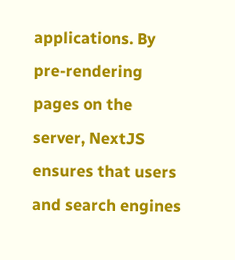applications. By pre-rendering pages on the server, NextJS ensures that users and search engines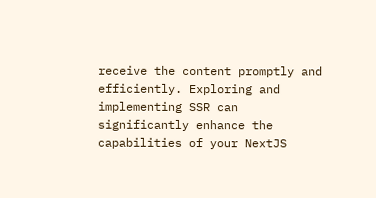receive the content promptly and efficiently. Exploring and implementing SSR can significantly enhance the capabilities of your NextJS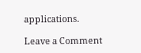applications.

Leave a Comment